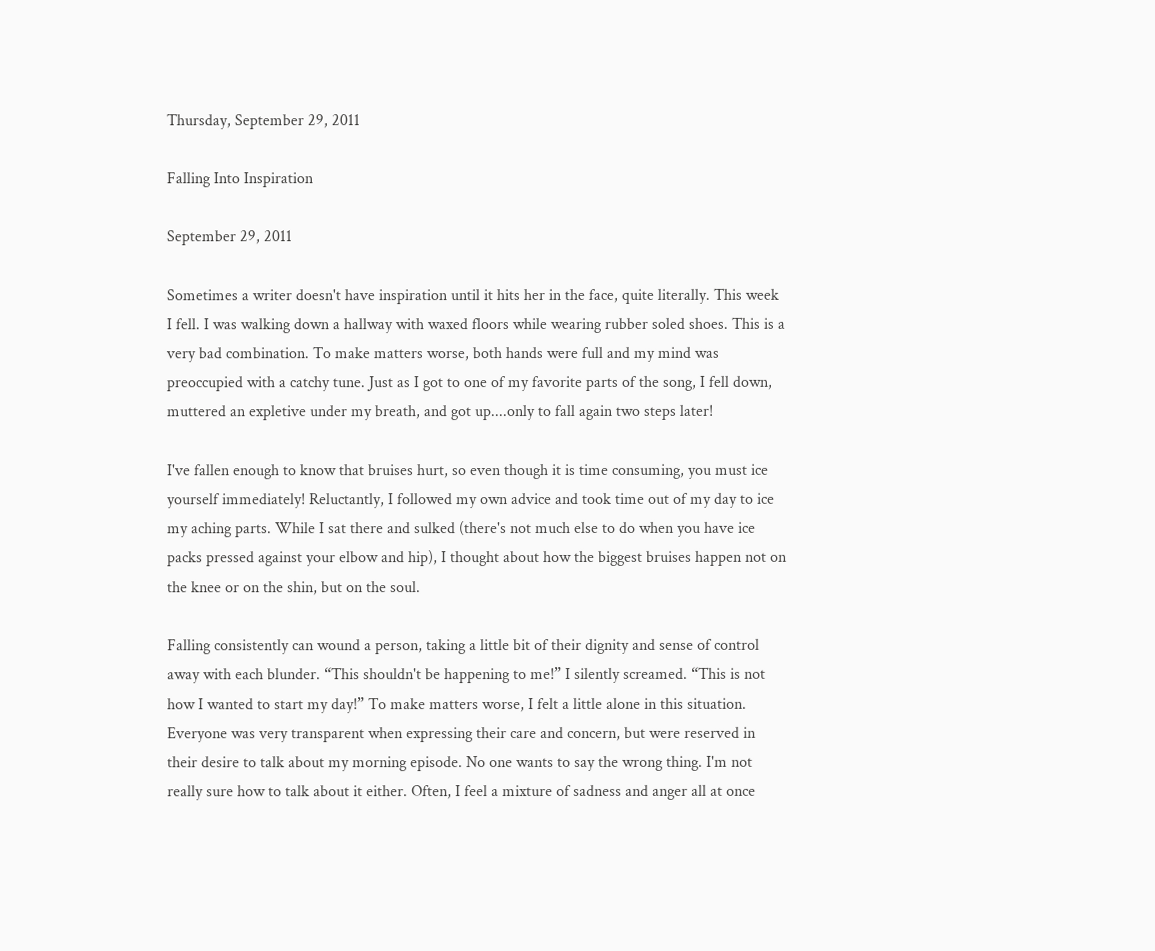Thursday, September 29, 2011

Falling Into Inspiration

September 29, 2011

Sometimes a writer doesn't have inspiration until it hits her in the face, quite literally. This week I fell. I was walking down a hallway with waxed floors while wearing rubber soled shoes. This is a very bad combination. To make matters worse, both hands were full and my mind was preoccupied with a catchy tune. Just as I got to one of my favorite parts of the song, I fell down, muttered an expletive under my breath, and got up....only to fall again two steps later!

I've fallen enough to know that bruises hurt, so even though it is time consuming, you must ice yourself immediately! Reluctantly, I followed my own advice and took time out of my day to ice my aching parts. While I sat there and sulked (there's not much else to do when you have ice packs pressed against your elbow and hip), I thought about how the biggest bruises happen not on the knee or on the shin, but on the soul.

Falling consistently can wound a person, taking a little bit of their dignity and sense of control away with each blunder. “This shouldn't be happening to me!” I silently screamed. “This is not how I wanted to start my day!” To make matters worse, I felt a little alone in this situation. Everyone was very transparent when expressing their care and concern, but were reserved in their desire to talk about my morning episode. No one wants to say the wrong thing. I'm not really sure how to talk about it either. Often, I feel a mixture of sadness and anger all at once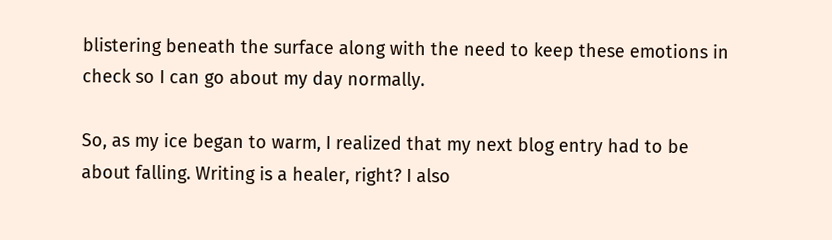blistering beneath the surface along with the need to keep these emotions in check so I can go about my day normally.

So, as my ice began to warm, I realized that my next blog entry had to be about falling. Writing is a healer, right? I also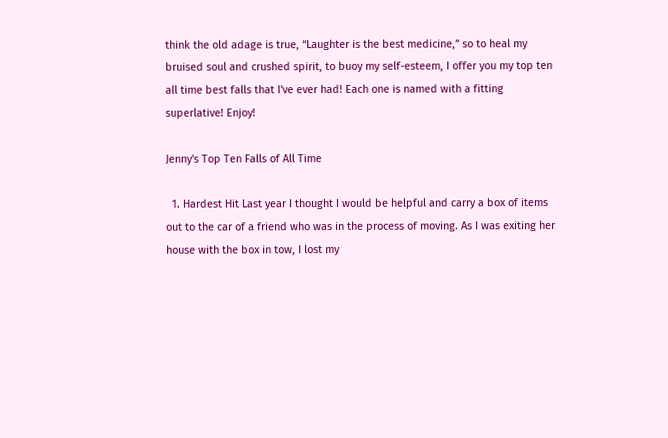think the old adage is true, “Laughter is the best medicine,” so to heal my bruised soul and crushed spirit, to buoy my self-esteem, I offer you my top ten all time best falls that I've ever had! Each one is named with a fitting superlative! Enjoy!

Jenny's Top Ten Falls of All Time

  1. Hardest Hit Last year I thought I would be helpful and carry a box of items out to the car of a friend who was in the process of moving. As I was exiting her house with the box in tow, I lost my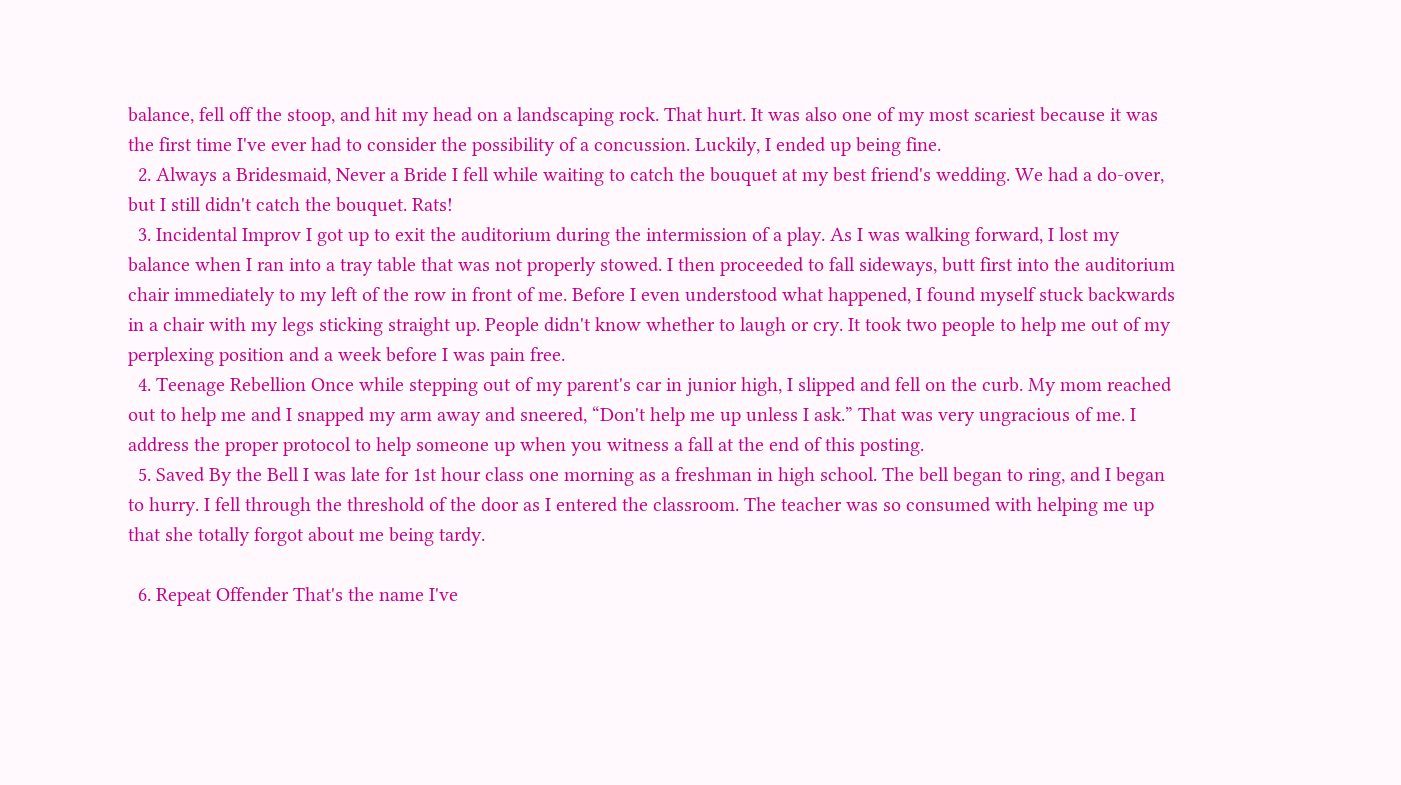balance, fell off the stoop, and hit my head on a landscaping rock. That hurt. It was also one of my most scariest because it was the first time I've ever had to consider the possibility of a concussion. Luckily, I ended up being fine.
  2. Always a Bridesmaid, Never a Bride I fell while waiting to catch the bouquet at my best friend's wedding. We had a do-over, but I still didn't catch the bouquet. Rats!
  3. Incidental Improv I got up to exit the auditorium during the intermission of a play. As I was walking forward, I lost my balance when I ran into a tray table that was not properly stowed. I then proceeded to fall sideways, butt first into the auditorium chair immediately to my left of the row in front of me. Before I even understood what happened, I found myself stuck backwards in a chair with my legs sticking straight up. People didn't know whether to laugh or cry. It took two people to help me out of my perplexing position and a week before I was pain free.
  4. Teenage Rebellion Once while stepping out of my parent's car in junior high, I slipped and fell on the curb. My mom reached out to help me and I snapped my arm away and sneered, “Don't help me up unless I ask.” That was very ungracious of me. I address the proper protocol to help someone up when you witness a fall at the end of this posting.
  5. Saved By the Bell I was late for 1st hour class one morning as a freshman in high school. The bell began to ring, and I began to hurry. I fell through the threshold of the door as I entered the classroom. The teacher was so consumed with helping me up that she totally forgot about me being tardy.

  6. Repeat Offender That's the name I've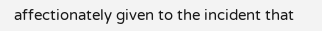affectionately given to the incident that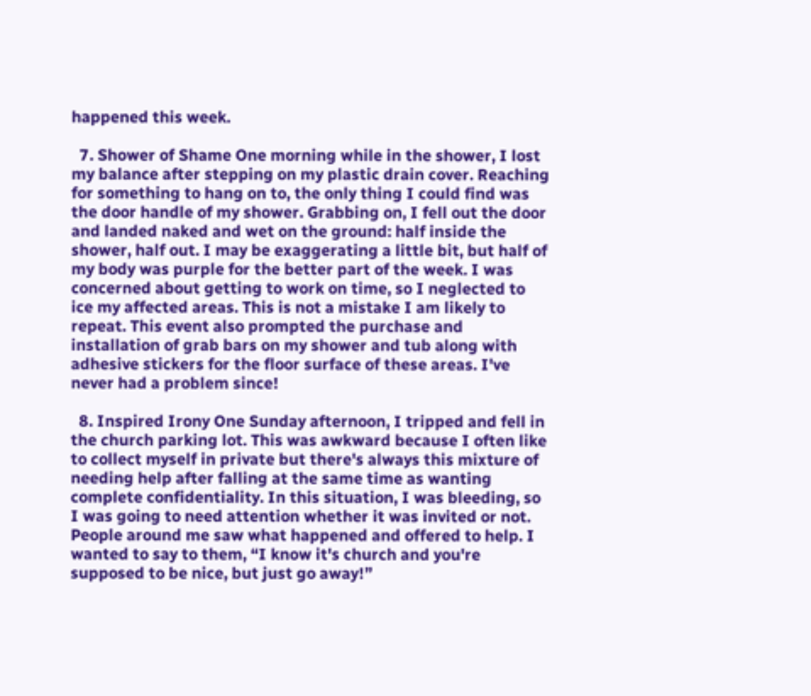happened this week.

  7. Shower of Shame One morning while in the shower, I lost my balance after stepping on my plastic drain cover. Reaching for something to hang on to, the only thing I could find was the door handle of my shower. Grabbing on, I fell out the door and landed naked and wet on the ground: half inside the shower, half out. I may be exaggerating a little bit, but half of my body was purple for the better part of the week. I was concerned about getting to work on time, so I neglected to ice my affected areas. This is not a mistake I am likely to repeat. This event also prompted the purchase and installation of grab bars on my shower and tub along with adhesive stickers for the floor surface of these areas. I've never had a problem since!

  8. Inspired Irony One Sunday afternoon, I tripped and fell in the church parking lot. This was awkward because I often like to collect myself in private but there's always this mixture of needing help after falling at the same time as wanting complete confidentiality. In this situation, I was bleeding, so I was going to need attention whether it was invited or not. People around me saw what happened and offered to help. I wanted to say to them, “I know it's church and you're supposed to be nice, but just go away!”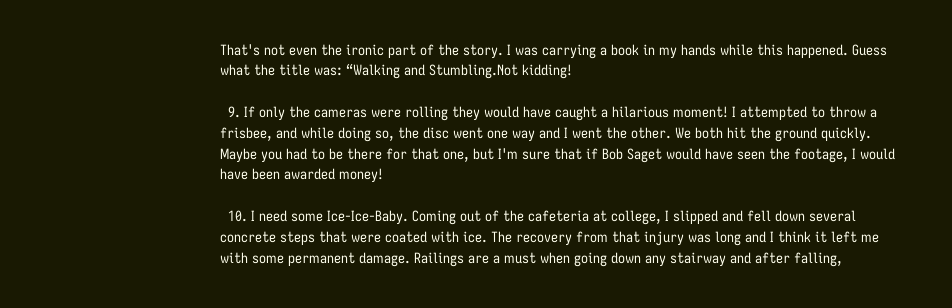That's not even the ironic part of the story. I was carrying a book in my hands while this happened. Guess what the title was: “Walking and Stumbling.Not kidding!

  9. If only the cameras were rolling they would have caught a hilarious moment! I attempted to throw a frisbee, and while doing so, the disc went one way and I went the other. We both hit the ground quickly. Maybe you had to be there for that one, but I'm sure that if Bob Saget would have seen the footage, I would have been awarded money!

  10. I need some Ice-Ice-Baby. Coming out of the cafeteria at college, I slipped and fell down several concrete steps that were coated with ice. The recovery from that injury was long and I think it left me with some permanent damage. Railings are a must when going down any stairway and after falling,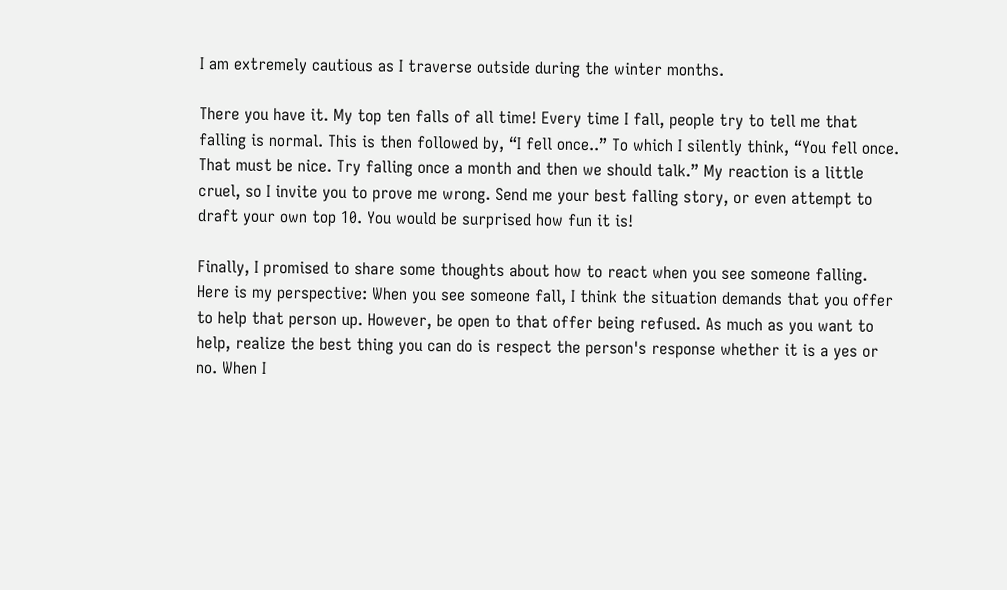I am extremely cautious as I traverse outside during the winter months.

There you have it. My top ten falls of all time! Every time I fall, people try to tell me that falling is normal. This is then followed by, “I fell once..” To which I silently think, “You fell once. That must be nice. Try falling once a month and then we should talk.” My reaction is a little cruel, so I invite you to prove me wrong. Send me your best falling story, or even attempt to draft your own top 10. You would be surprised how fun it is!

Finally, I promised to share some thoughts about how to react when you see someone falling. Here is my perspective: When you see someone fall, I think the situation demands that you offer to help that person up. However, be open to that offer being refused. As much as you want to help, realize the best thing you can do is respect the person's response whether it is a yes or no. When I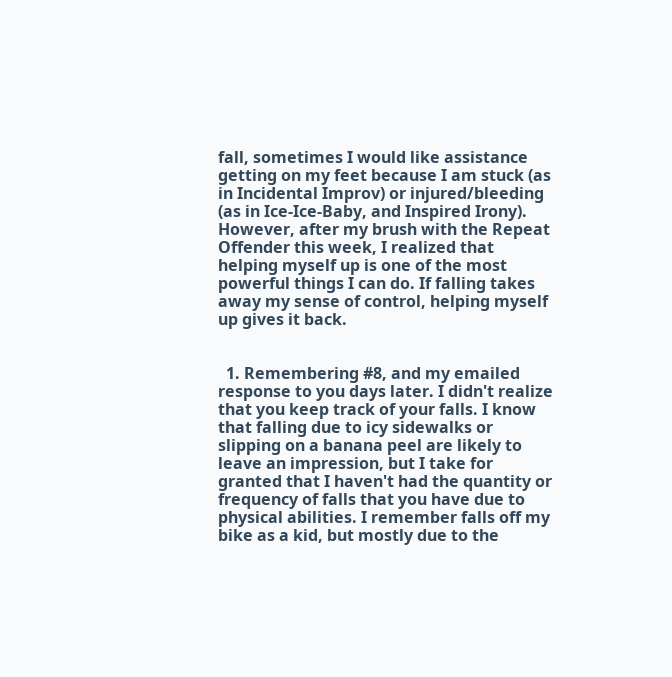fall, sometimes I would like assistance getting on my feet because I am stuck (as in Incidental Improv) or injured/bleeding (as in Ice-Ice-Baby, and Inspired Irony). However, after my brush with the Repeat Offender this week, I realized that helping myself up is one of the most powerful things I can do. If falling takes away my sense of control, helping myself up gives it back.


  1. Remembering #8, and my emailed response to you days later. I didn't realize that you keep track of your falls. I know that falling due to icy sidewalks or slipping on a banana peel are likely to leave an impression, but I take for granted that I haven't had the quantity or frequency of falls that you have due to physical abilities. I remember falls off my bike as a kid, but mostly due to the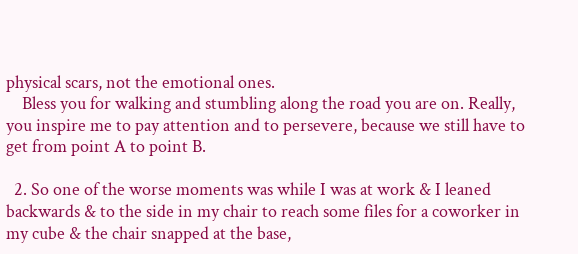physical scars, not the emotional ones.
    Bless you for walking and stumbling along the road you are on. Really, you inspire me to pay attention and to persevere, because we still have to get from point A to point B.

  2. So one of the worse moments was while I was at work & I leaned backwards & to the side in my chair to reach some files for a coworker in my cube & the chair snapped at the base,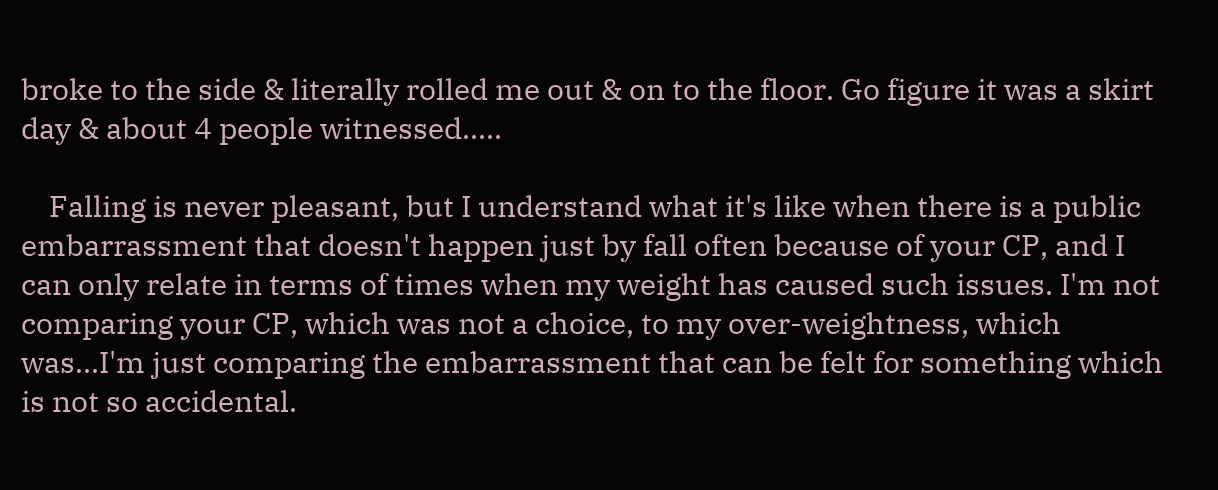broke to the side & literally rolled me out & on to the floor. Go figure it was a skirt day & about 4 people witnessed.....

    Falling is never pleasant, but I understand what it's like when there is a public embarrassment that doesn't happen just by fall often because of your CP, and I can only relate in terms of times when my weight has caused such issues. I'm not comparing your CP, which was not a choice, to my over-weightness, which was...I'm just comparing the embarrassment that can be felt for something which is not so accidental.